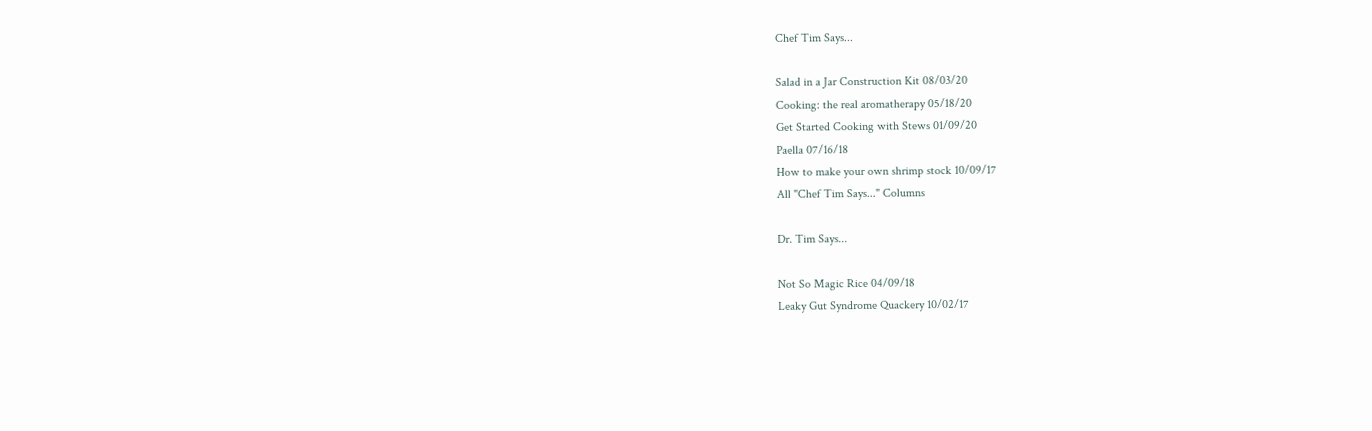Chef Tim Says...

Salad in a Jar Construction Kit 08/03/20
Cooking: the real aromatherapy 05/18/20
Get Started Cooking with Stews 01/09/20
Paella 07/16/18
How to make your own shrimp stock 10/09/17
All "Chef Tim Says..." Columns

Dr. Tim Says...

Not So Magic Rice 04/09/18
Leaky Gut Syndrome Quackery 10/02/17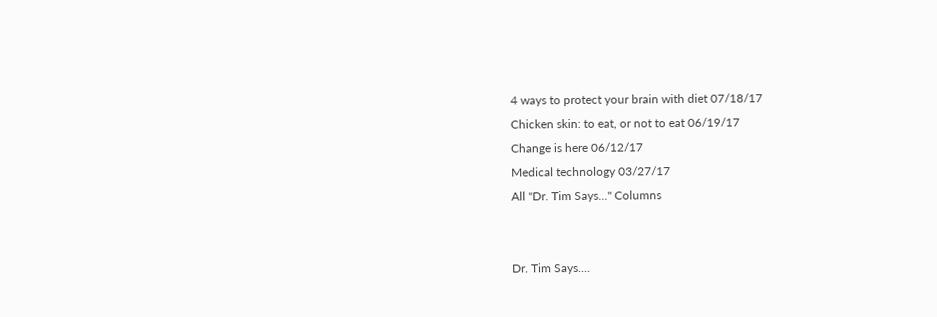4 ways to protect your brain with diet 07/18/17
Chicken skin: to eat, or not to eat 06/19/17
Change is here 06/12/17
Medical technology 03/27/17
All "Dr. Tim Says..." Columns


Dr. Tim Says....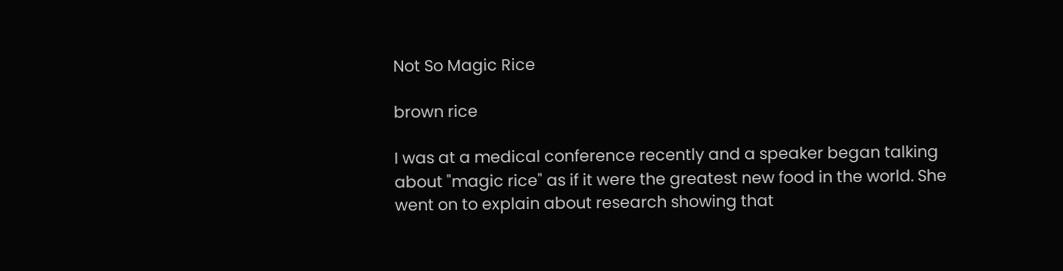Not So Magic Rice

brown rice

I was at a medical conference recently and a speaker began talking about "magic rice" as if it were the greatest new food in the world. She went on to explain about research showing that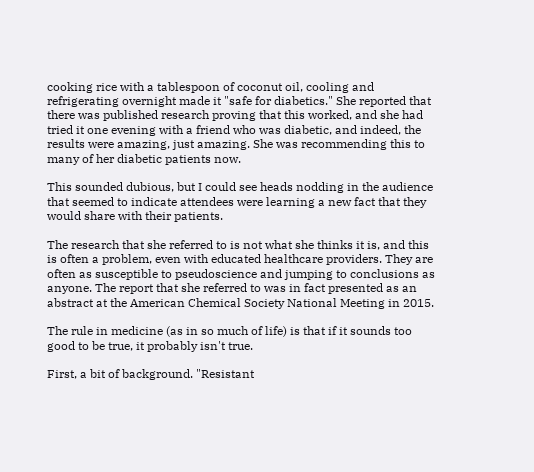cooking rice with a tablespoon of coconut oil, cooling and refrigerating overnight made it "safe for diabetics." She reported that there was published research proving that this worked, and she had tried it one evening with a friend who was diabetic, and indeed, the results were amazing, just amazing. She was recommending this to many of her diabetic patients now.

This sounded dubious, but I could see heads nodding in the audience that seemed to indicate attendees were learning a new fact that they would share with their patients.

The research that she referred to is not what she thinks it is, and this is often a problem, even with educated healthcare providers. They are often as susceptible to pseudoscience and jumping to conclusions as anyone. The report that she referred to was in fact presented as an abstract at the American Chemical Society National Meeting in 2015.

The rule in medicine (as in so much of life) is that if it sounds too good to be true, it probably isn't true.

First, a bit of background. "Resistant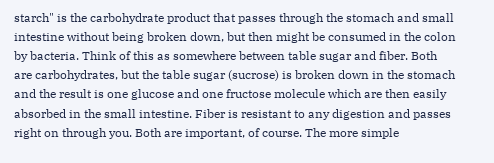starch" is the carbohydrate product that passes through the stomach and small intestine without being broken down, but then might be consumed in the colon by bacteria. Think of this as somewhere between table sugar and fiber. Both are carbohydrates, but the table sugar (sucrose) is broken down in the stomach and the result is one glucose and one fructose molecule which are then easily absorbed in the small intestine. Fiber is resistant to any digestion and passes right on through you. Both are important, of course. The more simple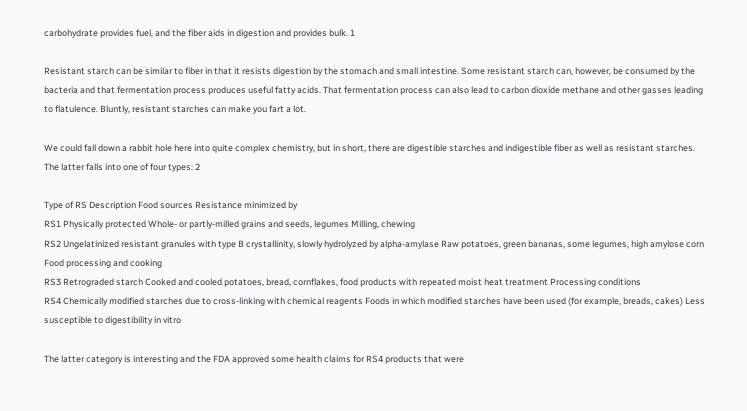carbohydrate provides fuel, and the fiber aids in digestion and provides bulk. 1

Resistant starch can be similar to fiber in that it resists digestion by the stomach and small intestine. Some resistant starch can, however, be consumed by the bacteria and that fermentation process produces useful fatty acids. That fermentation process can also lead to carbon dioxide methane and other gasses leading to flatulence. Bluntly, resistant starches can make you fart a lot.

We could fall down a rabbit hole here into quite complex chemistry, but in short, there are digestible starches and indigestible fiber as well as resistant starches. The latter falls into one of four types: 2

Type of RS Description Food sources Resistance minimized by
RS1 Physically protected Whole- or partly-milled grains and seeds, legumes Milling, chewing
RS2 Ungelatinized resistant granules with type B crystallinity, slowly hydrolyzed by alpha-amylase Raw potatoes, green bananas, some legumes, high amylose corn Food processing and cooking
RS3 Retrograded starch Cooked and cooled potatoes, bread, cornflakes, food products with repeated moist heat treatment Processing conditions
RS4 Chemically modified starches due to cross-linking with chemical reagents Foods in which modified starches have been used (for example, breads, cakes) Less susceptible to digestibility in vitro

The latter category is interesting and the FDA approved some health claims for RS4 products that were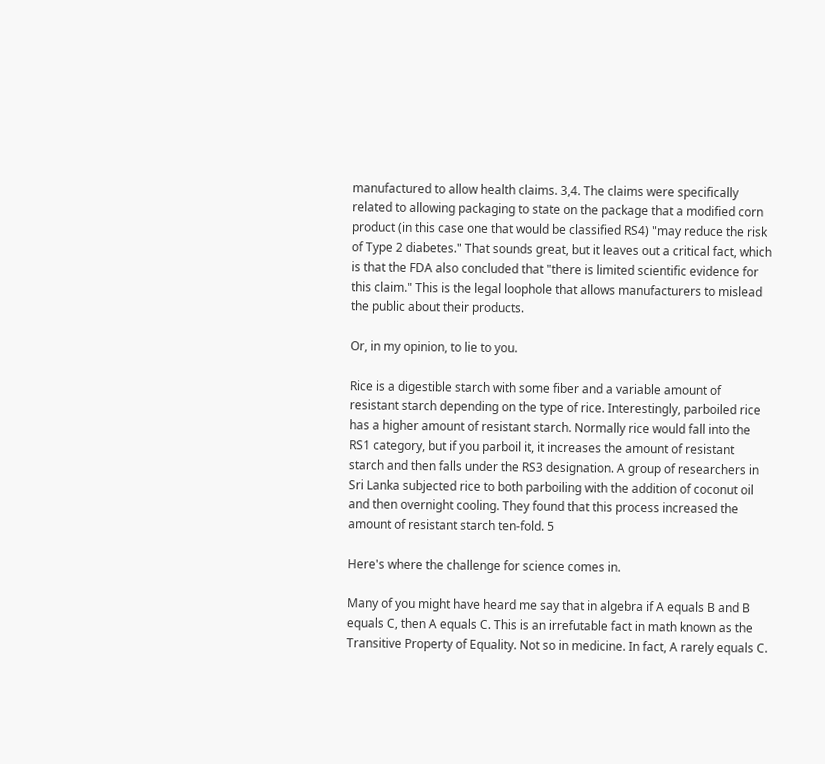manufactured to allow health claims. 3,4. The claims were specifically related to allowing packaging to state on the package that a modified corn product (in this case one that would be classified RS4) "may reduce the risk of Type 2 diabetes." That sounds great, but it leaves out a critical fact, which is that the FDA also concluded that "there is limited scientific evidence for this claim." This is the legal loophole that allows manufacturers to mislead the public about their products.

Or, in my opinion, to lie to you.

Rice is a digestible starch with some fiber and a variable amount of resistant starch depending on the type of rice. Interestingly, parboiled rice has a higher amount of resistant starch. Normally rice would fall into the RS1 category, but if you parboil it, it increases the amount of resistant starch and then falls under the RS3 designation. A group of researchers in Sri Lanka subjected rice to both parboiling with the addition of coconut oil and then overnight cooling. They found that this process increased the amount of resistant starch ten-fold. 5

Here's where the challenge for science comes in.

Many of you might have heard me say that in algebra if A equals B and B equals C, then A equals C. This is an irrefutable fact in math known as the Transitive Property of Equality. Not so in medicine. In fact, A rarely equals C.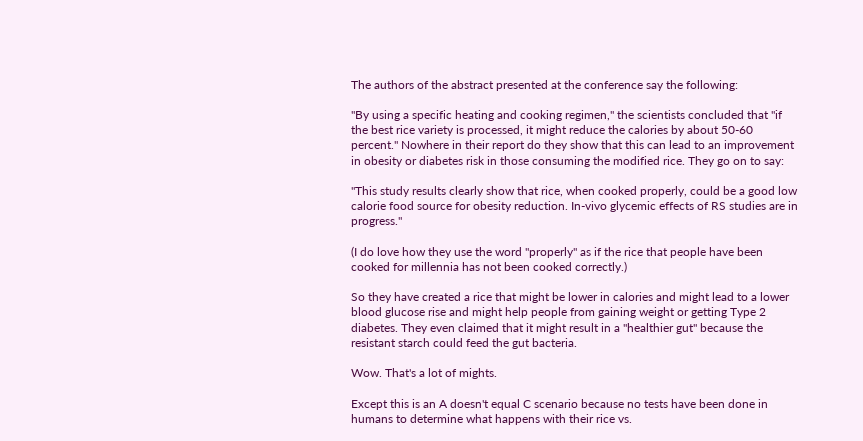The authors of the abstract presented at the conference say the following:

"By using a specific heating and cooking regimen," the scientists concluded that "if the best rice variety is processed, it might reduce the calories by about 50-60 percent." Nowhere in their report do they show that this can lead to an improvement in obesity or diabetes risk in those consuming the modified rice. They go on to say:

"This study results clearly show that rice, when cooked properly, could be a good low calorie food source for obesity reduction. In-vivo glycemic effects of RS studies are in progress."

(I do love how they use the word "properly" as if the rice that people have been cooked for millennia has not been cooked correctly.)

So they have created a rice that might be lower in calories and might lead to a lower blood glucose rise and might help people from gaining weight or getting Type 2 diabetes. They even claimed that it might result in a "healthier gut" because the resistant starch could feed the gut bacteria.

Wow. That's a lot of mights.

Except this is an A doesn't equal C scenario because no tests have been done in humans to determine what happens with their rice vs.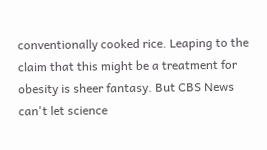conventionally cooked rice. Leaping to the claim that this might be a treatment for obesity is sheer fantasy. But CBS News can't let science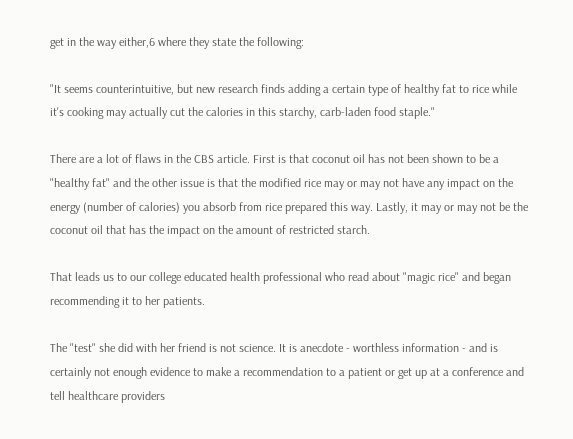get in the way either,6 where they state the following:

"It seems counterintuitive, but new research finds adding a certain type of healthy fat to rice while it's cooking may actually cut the calories in this starchy, carb-laden food staple."

There are a lot of flaws in the CBS article. First is that coconut oil has not been shown to be a "healthy fat" and the other issue is that the modified rice may or may not have any impact on the energy (number of calories) you absorb from rice prepared this way. Lastly, it may or may not be the coconut oil that has the impact on the amount of restricted starch.

That leads us to our college educated health professional who read about "magic rice" and began recommending it to her patients.

The "test" she did with her friend is not science. It is anecdote - worthless information - and is certainly not enough evidence to make a recommendation to a patient or get up at a conference and tell healthcare providers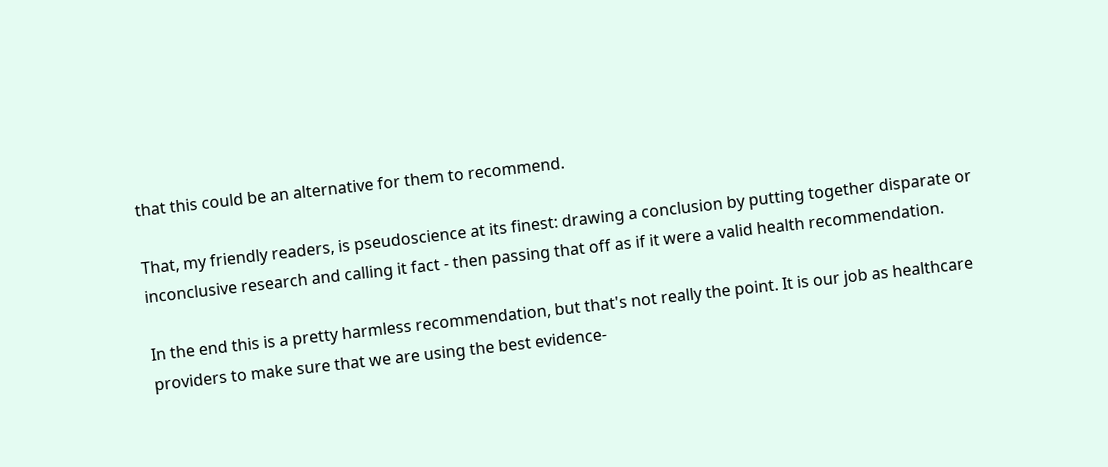that this could be an alternative for them to recommend.

That, my friendly readers, is pseudoscience at its finest: drawing a conclusion by putting together disparate or inconclusive research and calling it fact - then passing that off as if it were a valid health recommendation.

In the end this is a pretty harmless recommendation, but that's not really the point. It is our job as healthcare providers to make sure that we are using the best evidence-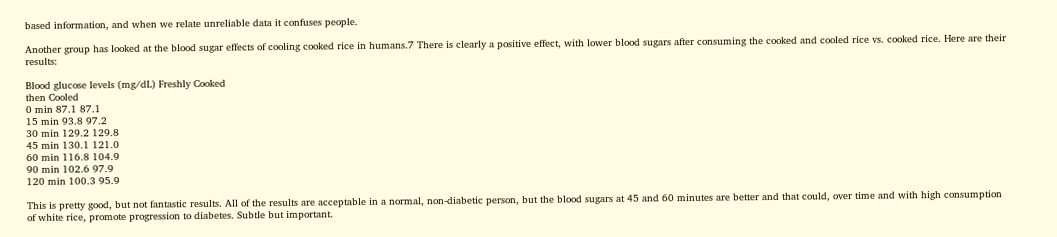based information, and when we relate unreliable data it confuses people.

Another group has looked at the blood sugar effects of cooling cooked rice in humans.7 There is clearly a positive effect, with lower blood sugars after consuming the cooked and cooled rice vs. cooked rice. Here are their results:

Blood glucose levels (mg/dL) Freshly Cooked
then Cooled
0 min 87.1 87.1
15 min 93.8 97.2
30 min 129.2 129.8
45 min 130.1 121.0
60 min 116.8 104.9
90 min 102.6 97.9
120 min 100.3 95.9

This is pretty good, but not fantastic results. All of the results are acceptable in a normal, non-diabetic person, but the blood sugars at 45 and 60 minutes are better and that could, over time and with high consumption of white rice, promote progression to diabetes. Subtle but important.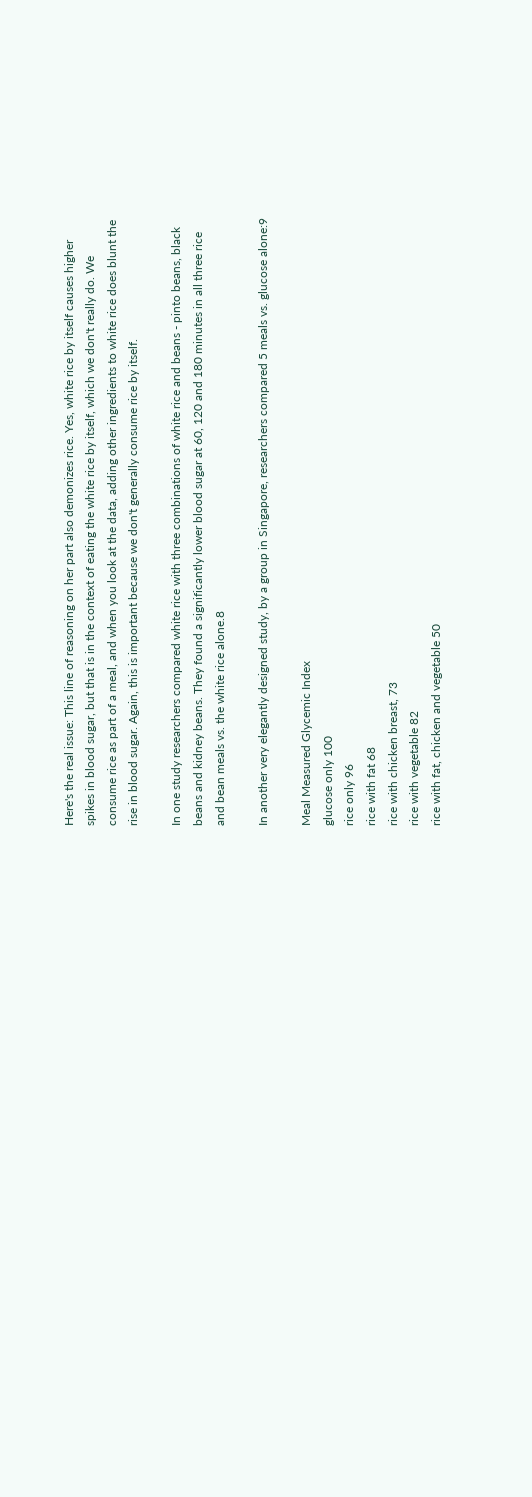Here's the real issue: This line of reasoning on her part also demonizes rice. Yes, white rice by itself causes higher spikes in blood sugar, but that is in the context of eating the white rice by itself, which we don't really do. We consume rice as part of a meal, and when you look at the data, adding other ingredients to white rice does blunt the rise in blood sugar. Again, this is important because we don't generally consume rice by itself.

In one study researchers compared white rice with three combinations of white rice and beans - pinto beans, black beans and kidney beans. They found a significantly lower blood sugar at 60, 120 and 180 minutes in all three rice and bean meals vs. the white rice alone.8

In another very elegantly designed study, by a group in Singapore, researchers compared 5 meals vs. glucose alone:9

Meal Measured Glycemic Index
glucose only 100
rice only 96
rice with fat 68
rice with chicken breast, 73
rice with vegetable 82
rice with fat, chicken and vegetable 50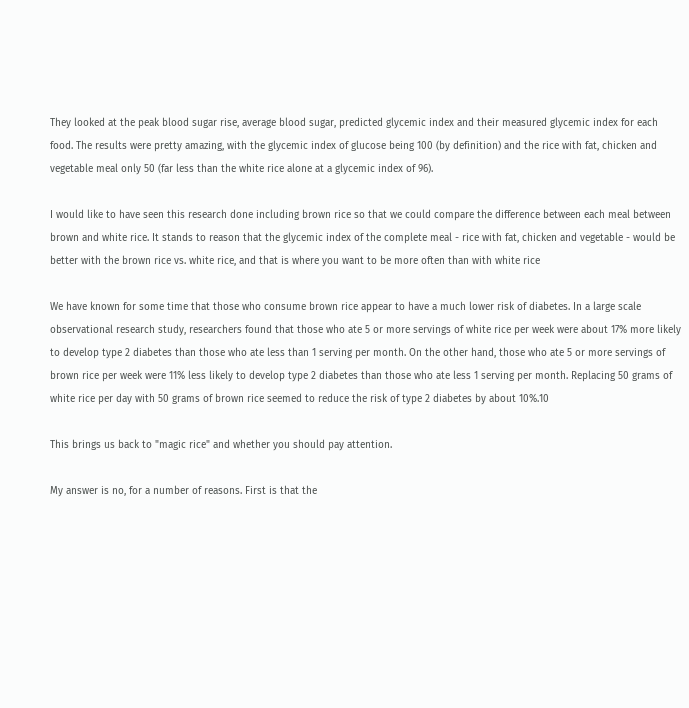They looked at the peak blood sugar rise, average blood sugar, predicted glycemic index and their measured glycemic index for each food. The results were pretty amazing, with the glycemic index of glucose being 100 (by definition) and the rice with fat, chicken and vegetable meal only 50 (far less than the white rice alone at a glycemic index of 96).

I would like to have seen this research done including brown rice so that we could compare the difference between each meal between brown and white rice. It stands to reason that the glycemic index of the complete meal - rice with fat, chicken and vegetable - would be better with the brown rice vs. white rice, and that is where you want to be more often than with white rice

We have known for some time that those who consume brown rice appear to have a much lower risk of diabetes. In a large scale observational research study, researchers found that those who ate 5 or more servings of white rice per week were about 17% more likely to develop type 2 diabetes than those who ate less than 1 serving per month. On the other hand, those who ate 5 or more servings of brown rice per week were 11% less likely to develop type 2 diabetes than those who ate less 1 serving per month. Replacing 50 grams of white rice per day with 50 grams of brown rice seemed to reduce the risk of type 2 diabetes by about 10%.10

This brings us back to "magic rice" and whether you should pay attention.

My answer is no, for a number of reasons. First is that the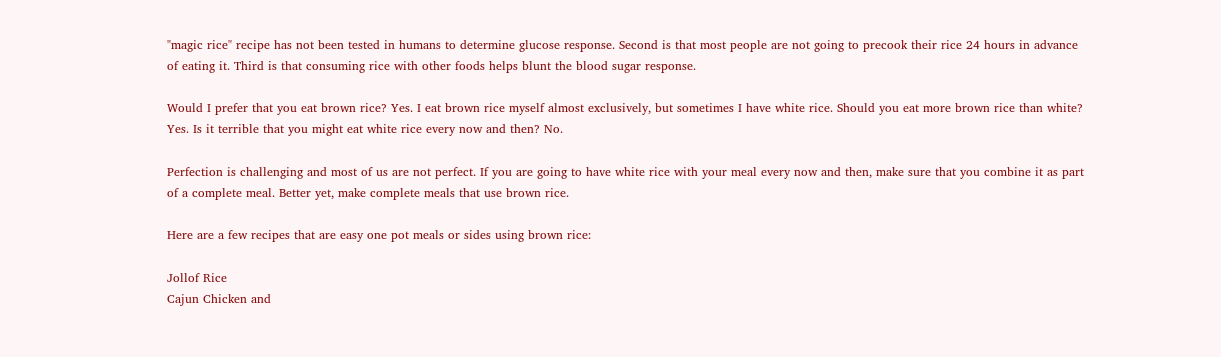"magic rice" recipe has not been tested in humans to determine glucose response. Second is that most people are not going to precook their rice 24 hours in advance of eating it. Third is that consuming rice with other foods helps blunt the blood sugar response.

Would I prefer that you eat brown rice? Yes. I eat brown rice myself almost exclusively, but sometimes I have white rice. Should you eat more brown rice than white? Yes. Is it terrible that you might eat white rice every now and then? No.

Perfection is challenging and most of us are not perfect. If you are going to have white rice with your meal every now and then, make sure that you combine it as part of a complete meal. Better yet, make complete meals that use brown rice.

Here are a few recipes that are easy one pot meals or sides using brown rice:

Jollof Rice
Cajun Chicken and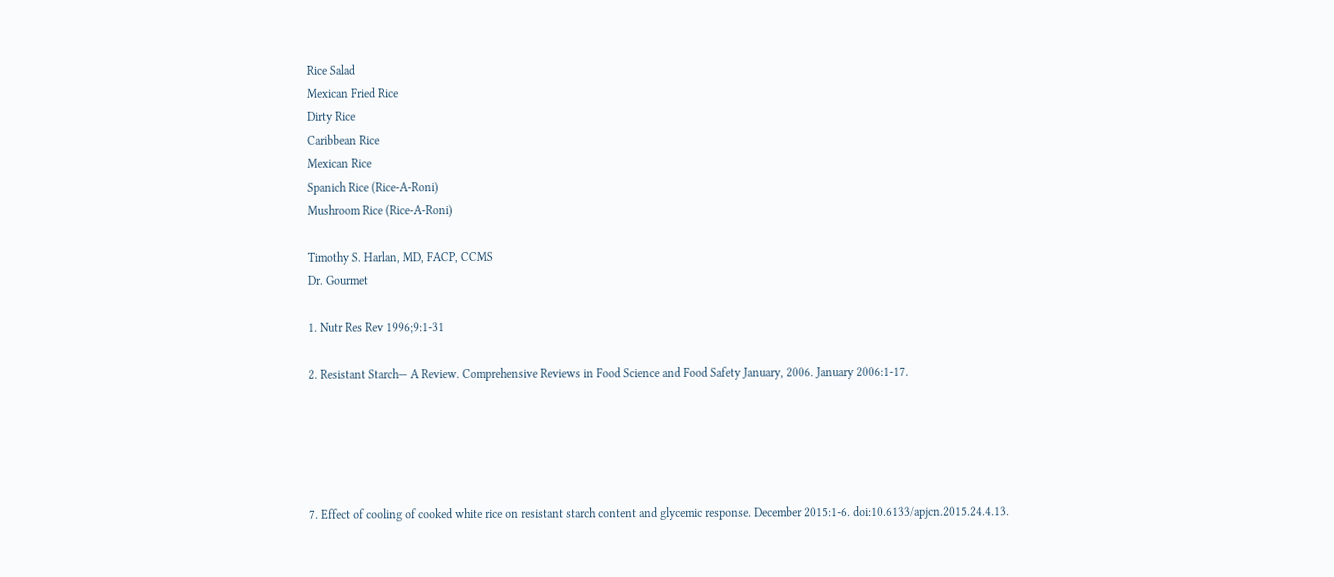Rice Salad
Mexican Fried Rice
Dirty Rice
Caribbean Rice
Mexican Rice
Spanich Rice (Rice-A-Roni)
Mushroom Rice (Rice-A-Roni)

Timothy S. Harlan, MD, FACP, CCMS
Dr. Gourmet

1. Nutr Res Rev 1996;9:1-31

2. Resistant Starch— A Review. Comprehensive Reviews in Food Science and Food Safety January, 2006. January 2006:1-17.





7. Effect of cooling of cooked white rice on resistant starch content and glycemic response. December 2015:1-6. doi:10.6133/apjcn.2015.24.4.13.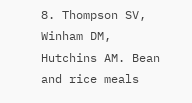8. Thompson SV, Winham DM, Hutchins AM. Bean and rice meals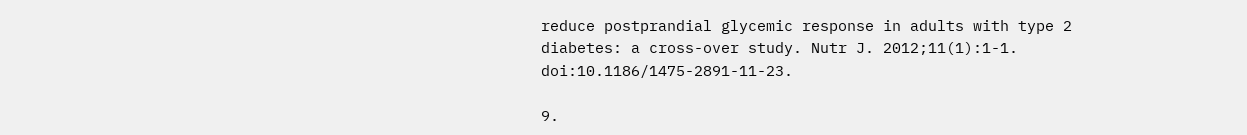reduce postprandial glycemic response in adults with type 2 diabetes: a cross-over study. Nutr J. 2012;11(1):1-1. doi:10.1186/1475-2891-11-23.

9.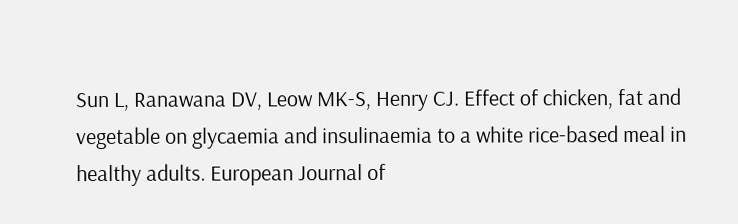Sun L, Ranawana DV, Leow MK-S, Henry CJ. Effect of chicken, fat and vegetable on glycaemia and insulinaemia to a white rice-based meal in healthy adults. European Journal of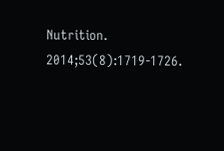Nutrition. 2014;53(8):1719-1726.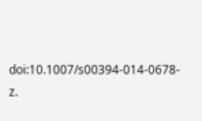doi:10.1007/s00394-014-0678-z.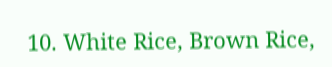10. White Rice, Brown Rice,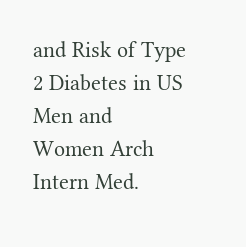and Risk of Type 2 Diabetes in US Men and Women Arch Intern Med.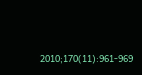2010;170(11):961-969